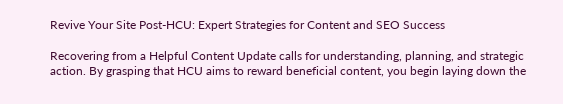Revive Your Site Post-HCU: Expert Strategies for Content and SEO Success

Recovering from a Helpful Content Update calls for understanding, planning, and strategic action. By grasping that HCU aims to reward beneficial content, you begin laying down the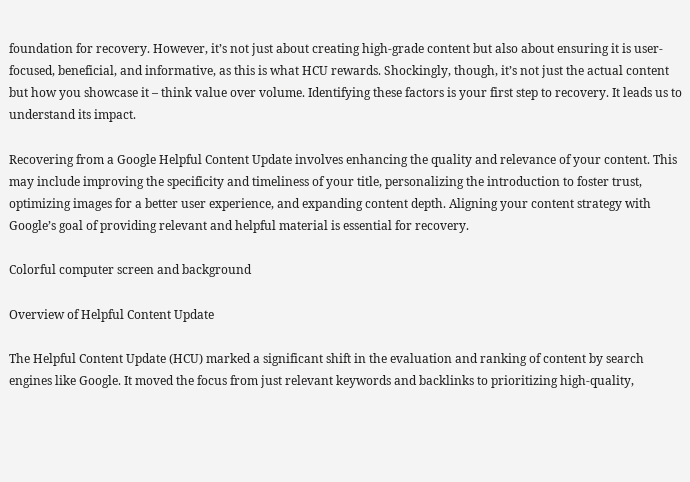foundation for recovery. However, it’s not just about creating high-grade content but also about ensuring it is user-focused, beneficial, and informative, as this is what HCU rewards. Shockingly, though, it’s not just the actual content but how you showcase it – think value over volume. Identifying these factors is your first step to recovery. It leads us to understand its impact.

Recovering from a Google Helpful Content Update involves enhancing the quality and relevance of your content. This may include improving the specificity and timeliness of your title, personalizing the introduction to foster trust, optimizing images for a better user experience, and expanding content depth. Aligning your content strategy with Google’s goal of providing relevant and helpful material is essential for recovery.

Colorful computer screen and background

Overview of Helpful Content Update

The Helpful Content Update (HCU) marked a significant shift in the evaluation and ranking of content by search engines like Google. It moved the focus from just relevant keywords and backlinks to prioritizing high-quality,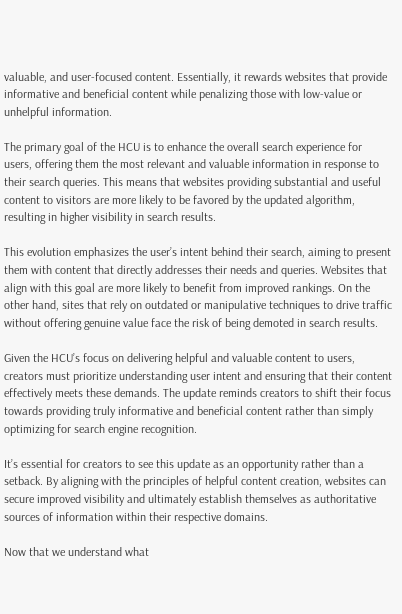valuable, and user-focused content. Essentially, it rewards websites that provide informative and beneficial content while penalizing those with low-value or unhelpful information.

The primary goal of the HCU is to enhance the overall search experience for users, offering them the most relevant and valuable information in response to their search queries. This means that websites providing substantial and useful content to visitors are more likely to be favored by the updated algorithm, resulting in higher visibility in search results.

This evolution emphasizes the user’s intent behind their search, aiming to present them with content that directly addresses their needs and queries. Websites that align with this goal are more likely to benefit from improved rankings. On the other hand, sites that rely on outdated or manipulative techniques to drive traffic without offering genuine value face the risk of being demoted in search results.

Given the HCU’s focus on delivering helpful and valuable content to users, creators must prioritize understanding user intent and ensuring that their content effectively meets these demands. The update reminds creators to shift their focus towards providing truly informative and beneficial content rather than simply optimizing for search engine recognition.

It’s essential for creators to see this update as an opportunity rather than a setback. By aligning with the principles of helpful content creation, websites can secure improved visibility and ultimately establish themselves as authoritative sources of information within their respective domains.

Now that we understand what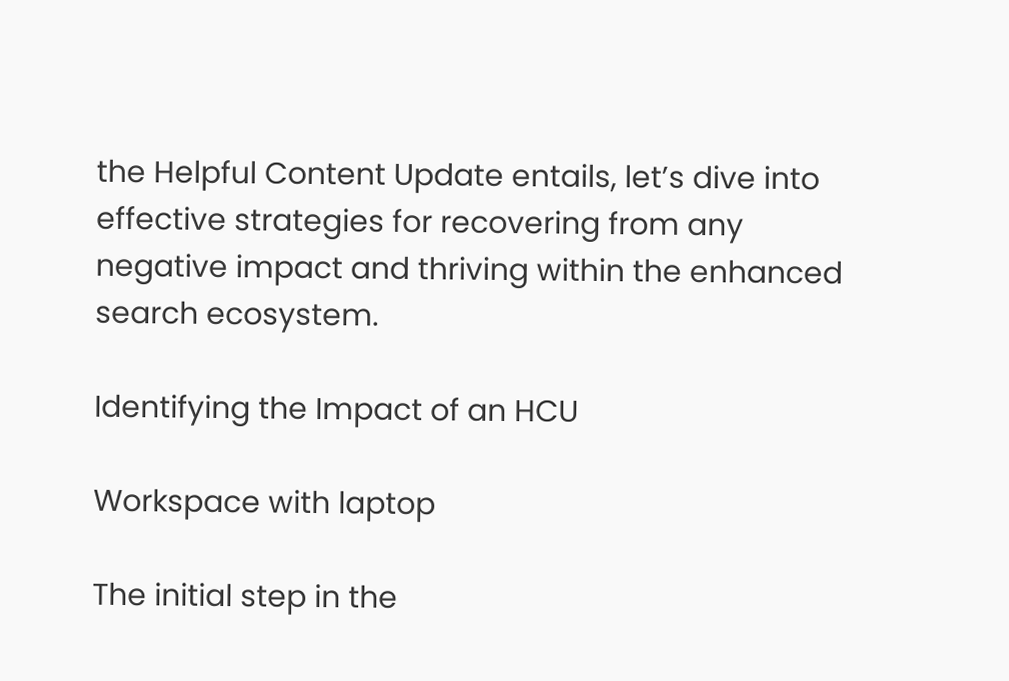the Helpful Content Update entails, let’s dive into effective strategies for recovering from any negative impact and thriving within the enhanced search ecosystem.

Identifying the Impact of an HCU

Workspace with laptop

The initial step in the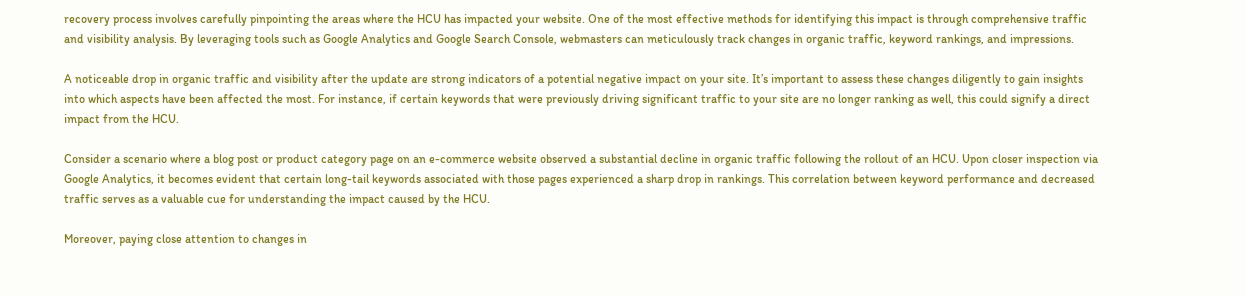recovery process involves carefully pinpointing the areas where the HCU has impacted your website. One of the most effective methods for identifying this impact is through comprehensive traffic and visibility analysis. By leveraging tools such as Google Analytics and Google Search Console, webmasters can meticulously track changes in organic traffic, keyword rankings, and impressions.

A noticeable drop in organic traffic and visibility after the update are strong indicators of a potential negative impact on your site. It’s important to assess these changes diligently to gain insights into which aspects have been affected the most. For instance, if certain keywords that were previously driving significant traffic to your site are no longer ranking as well, this could signify a direct impact from the HCU.

Consider a scenario where a blog post or product category page on an e-commerce website observed a substantial decline in organic traffic following the rollout of an HCU. Upon closer inspection via Google Analytics, it becomes evident that certain long-tail keywords associated with those pages experienced a sharp drop in rankings. This correlation between keyword performance and decreased traffic serves as a valuable cue for understanding the impact caused by the HCU.

Moreover, paying close attention to changes in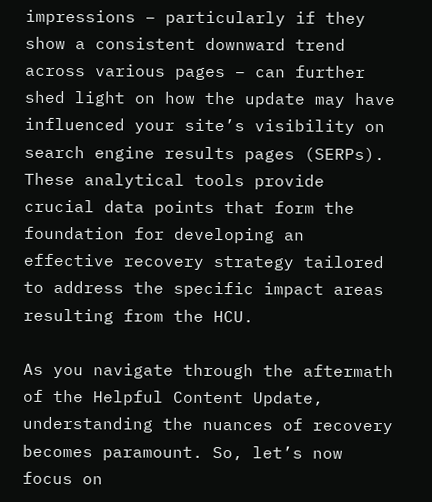impressions – particularly if they show a consistent downward trend across various pages – can further shed light on how the update may have influenced your site’s visibility on search engine results pages (SERPs). These analytical tools provide crucial data points that form the foundation for developing an effective recovery strategy tailored to address the specific impact areas resulting from the HCU.

As you navigate through the aftermath of the Helpful Content Update, understanding the nuances of recovery becomes paramount. So, let’s now focus on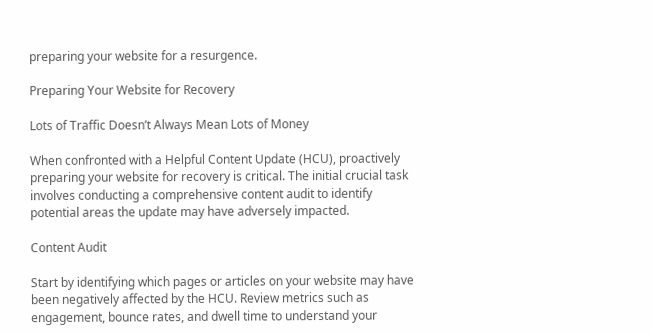preparing your website for a resurgence.

Preparing Your Website for Recovery

Lots of Traffic Doesn’t Always Mean Lots of Money

When confronted with a Helpful Content Update (HCU), proactively preparing your website for recovery is critical. The initial crucial task involves conducting a comprehensive content audit to identify potential areas the update may have adversely impacted.

Content Audit

Start by identifying which pages or articles on your website may have been negatively affected by the HCU. Review metrics such as engagement, bounce rates, and dwell time to understand your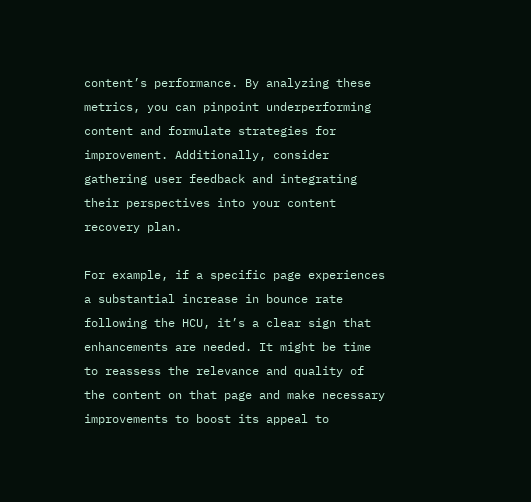content’s performance. By analyzing these metrics, you can pinpoint underperforming content and formulate strategies for improvement. Additionally, consider gathering user feedback and integrating their perspectives into your content recovery plan.

For example, if a specific page experiences a substantial increase in bounce rate following the HCU, it’s a clear sign that enhancements are needed. It might be time to reassess the relevance and quality of the content on that page and make necessary improvements to boost its appeal to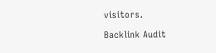visitors.

Backlink Audit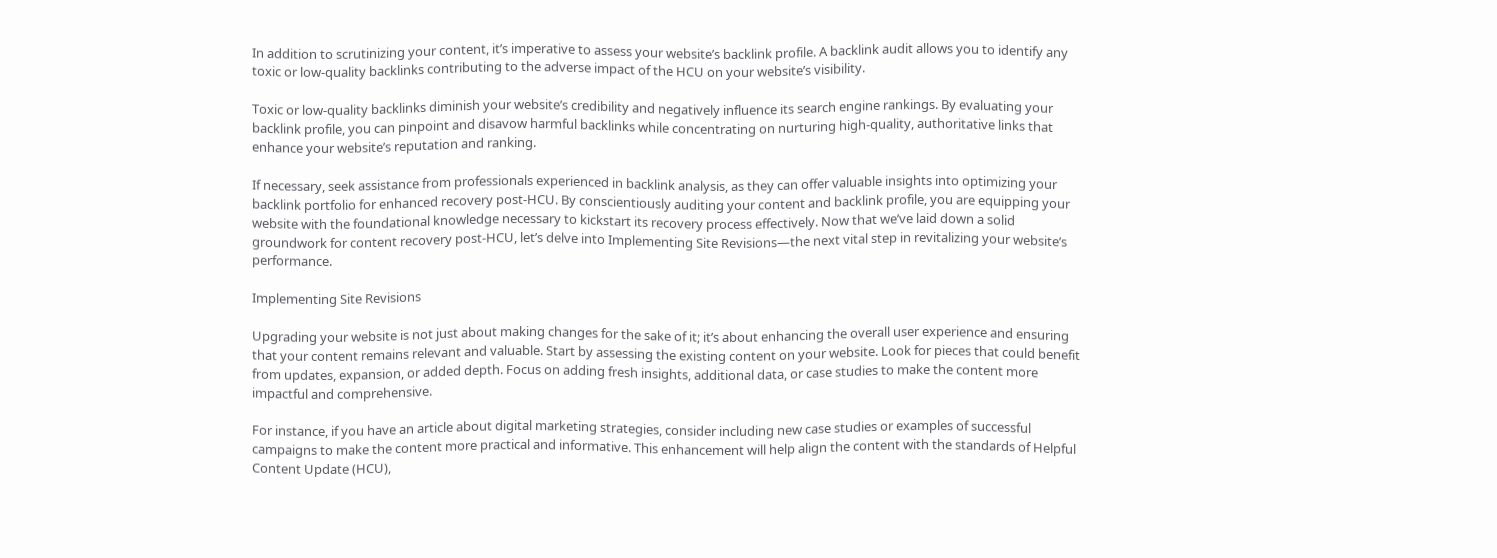In addition to scrutinizing your content, it’s imperative to assess your website’s backlink profile. A backlink audit allows you to identify any toxic or low-quality backlinks contributing to the adverse impact of the HCU on your website’s visibility.

Toxic or low-quality backlinks diminish your website’s credibility and negatively influence its search engine rankings. By evaluating your backlink profile, you can pinpoint and disavow harmful backlinks while concentrating on nurturing high-quality, authoritative links that enhance your website’s reputation and ranking.

If necessary, seek assistance from professionals experienced in backlink analysis, as they can offer valuable insights into optimizing your backlink portfolio for enhanced recovery post-HCU. By conscientiously auditing your content and backlink profile, you are equipping your website with the foundational knowledge necessary to kickstart its recovery process effectively. Now that we’ve laid down a solid groundwork for content recovery post-HCU, let’s delve into Implementing Site Revisions—the next vital step in revitalizing your website’s performance.

Implementing Site Revisions

Upgrading your website is not just about making changes for the sake of it; it’s about enhancing the overall user experience and ensuring that your content remains relevant and valuable. Start by assessing the existing content on your website. Look for pieces that could benefit from updates, expansion, or added depth. Focus on adding fresh insights, additional data, or case studies to make the content more impactful and comprehensive.

For instance, if you have an article about digital marketing strategies, consider including new case studies or examples of successful campaigns to make the content more practical and informative. This enhancement will help align the content with the standards of Helpful Content Update (HCU),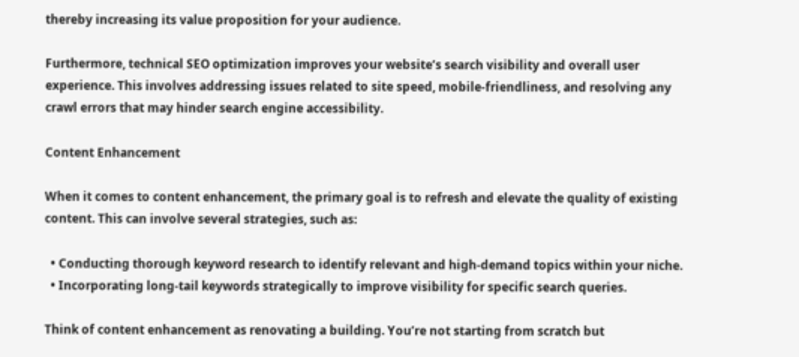thereby increasing its value proposition for your audience.

Furthermore, technical SEO optimization improves your website’s search visibility and overall user experience. This involves addressing issues related to site speed, mobile-friendliness, and resolving any crawl errors that may hinder search engine accessibility.

Content Enhancement

When it comes to content enhancement, the primary goal is to refresh and elevate the quality of existing content. This can involve several strategies, such as:

  • Conducting thorough keyword research to identify relevant and high-demand topics within your niche.
  • Incorporating long-tail keywords strategically to improve visibility for specific search queries.

Think of content enhancement as renovating a building. You’re not starting from scratch but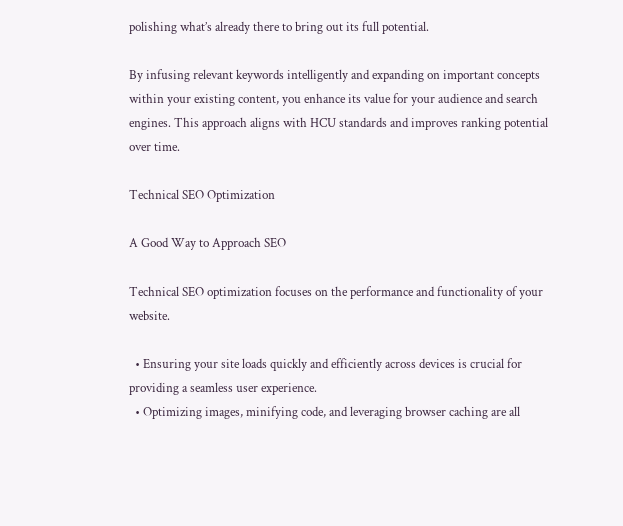polishing what’s already there to bring out its full potential.

By infusing relevant keywords intelligently and expanding on important concepts within your existing content, you enhance its value for your audience and search engines. This approach aligns with HCU standards and improves ranking potential over time.

Technical SEO Optimization

A Good Way to Approach SEO

Technical SEO optimization focuses on the performance and functionality of your website.

  • Ensuring your site loads quickly and efficiently across devices is crucial for providing a seamless user experience.
  • Optimizing images, minifying code, and leveraging browser caching are all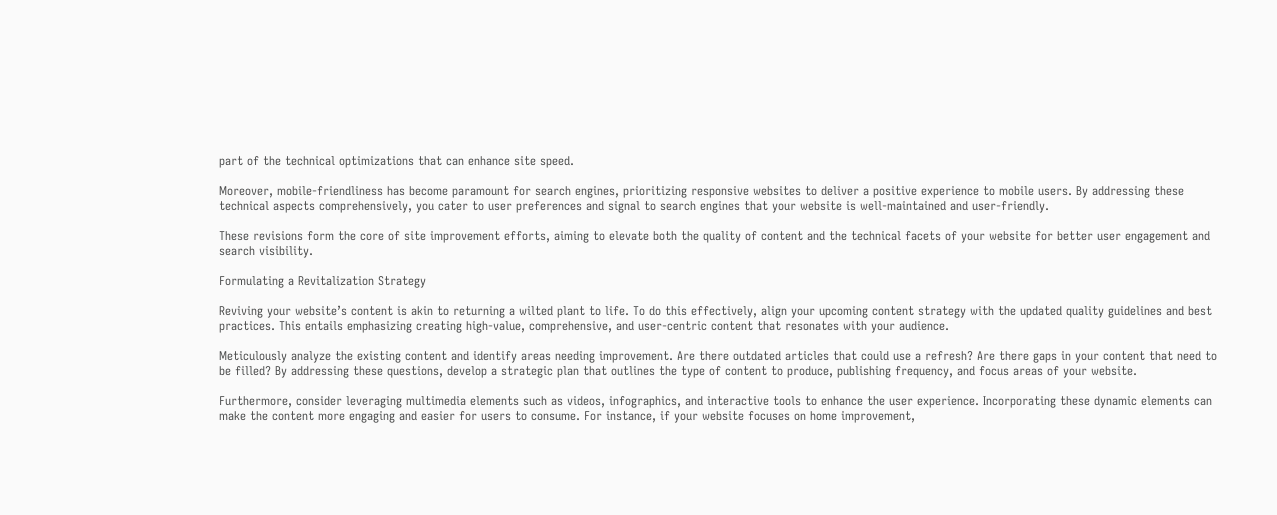part of the technical optimizations that can enhance site speed.

Moreover, mobile-friendliness has become paramount for search engines, prioritizing responsive websites to deliver a positive experience to mobile users. By addressing these technical aspects comprehensively, you cater to user preferences and signal to search engines that your website is well-maintained and user-friendly.

These revisions form the core of site improvement efforts, aiming to elevate both the quality of content and the technical facets of your website for better user engagement and search visibility.

Formulating a Revitalization Strategy

Reviving your website’s content is akin to returning a wilted plant to life. To do this effectively, align your upcoming content strategy with the updated quality guidelines and best practices. This entails emphasizing creating high-value, comprehensive, and user-centric content that resonates with your audience.

Meticulously analyze the existing content and identify areas needing improvement. Are there outdated articles that could use a refresh? Are there gaps in your content that need to be filled? By addressing these questions, develop a strategic plan that outlines the type of content to produce, publishing frequency, and focus areas of your website.

Furthermore, consider leveraging multimedia elements such as videos, infographics, and interactive tools to enhance the user experience. Incorporating these dynamic elements can make the content more engaging and easier for users to consume. For instance, if your website focuses on home improvement,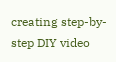creating step-by-step DIY video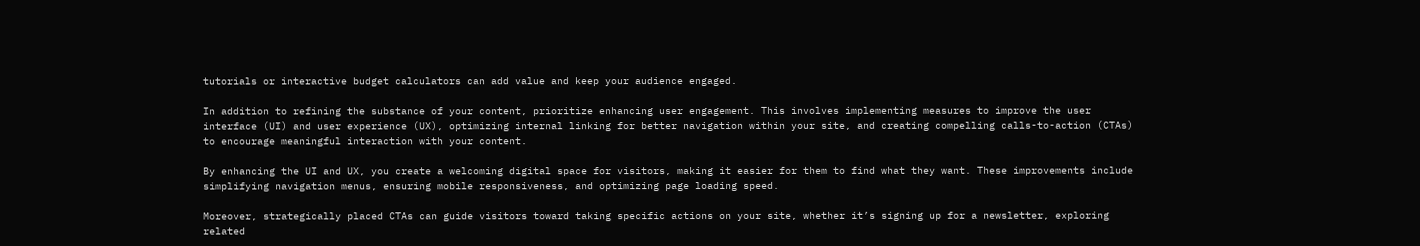tutorials or interactive budget calculators can add value and keep your audience engaged.

In addition to refining the substance of your content, prioritize enhancing user engagement. This involves implementing measures to improve the user interface (UI) and user experience (UX), optimizing internal linking for better navigation within your site, and creating compelling calls-to-action (CTAs) to encourage meaningful interaction with your content.

By enhancing the UI and UX, you create a welcoming digital space for visitors, making it easier for them to find what they want. These improvements include simplifying navigation menus, ensuring mobile responsiveness, and optimizing page loading speed.

Moreover, strategically placed CTAs can guide visitors toward taking specific actions on your site, whether it’s signing up for a newsletter, exploring related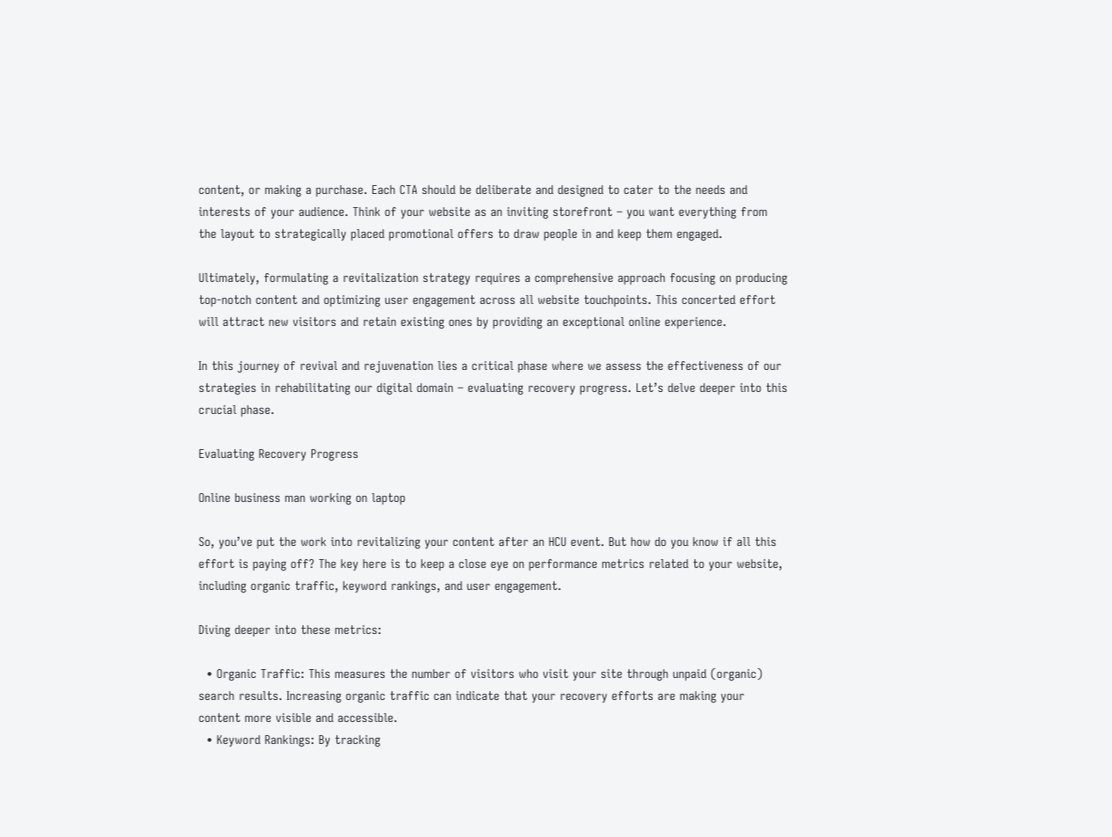content, or making a purchase. Each CTA should be deliberate and designed to cater to the needs and interests of your audience. Think of your website as an inviting storefront – you want everything from the layout to strategically placed promotional offers to draw people in and keep them engaged.

Ultimately, formulating a revitalization strategy requires a comprehensive approach focusing on producing top-notch content and optimizing user engagement across all website touchpoints. This concerted effort will attract new visitors and retain existing ones by providing an exceptional online experience.

In this journey of revival and rejuvenation lies a critical phase where we assess the effectiveness of our strategies in rehabilitating our digital domain – evaluating recovery progress. Let’s delve deeper into this crucial phase.

Evaluating Recovery Progress

Online business man working on laptop

So, you’ve put the work into revitalizing your content after an HCU event. But how do you know if all this effort is paying off? The key here is to keep a close eye on performance metrics related to your website, including organic traffic, keyword rankings, and user engagement.

Diving deeper into these metrics:

  • Organic Traffic: This measures the number of visitors who visit your site through unpaid (organic) search results. Increasing organic traffic can indicate that your recovery efforts are making your content more visible and accessible.
  • Keyword Rankings: By tracking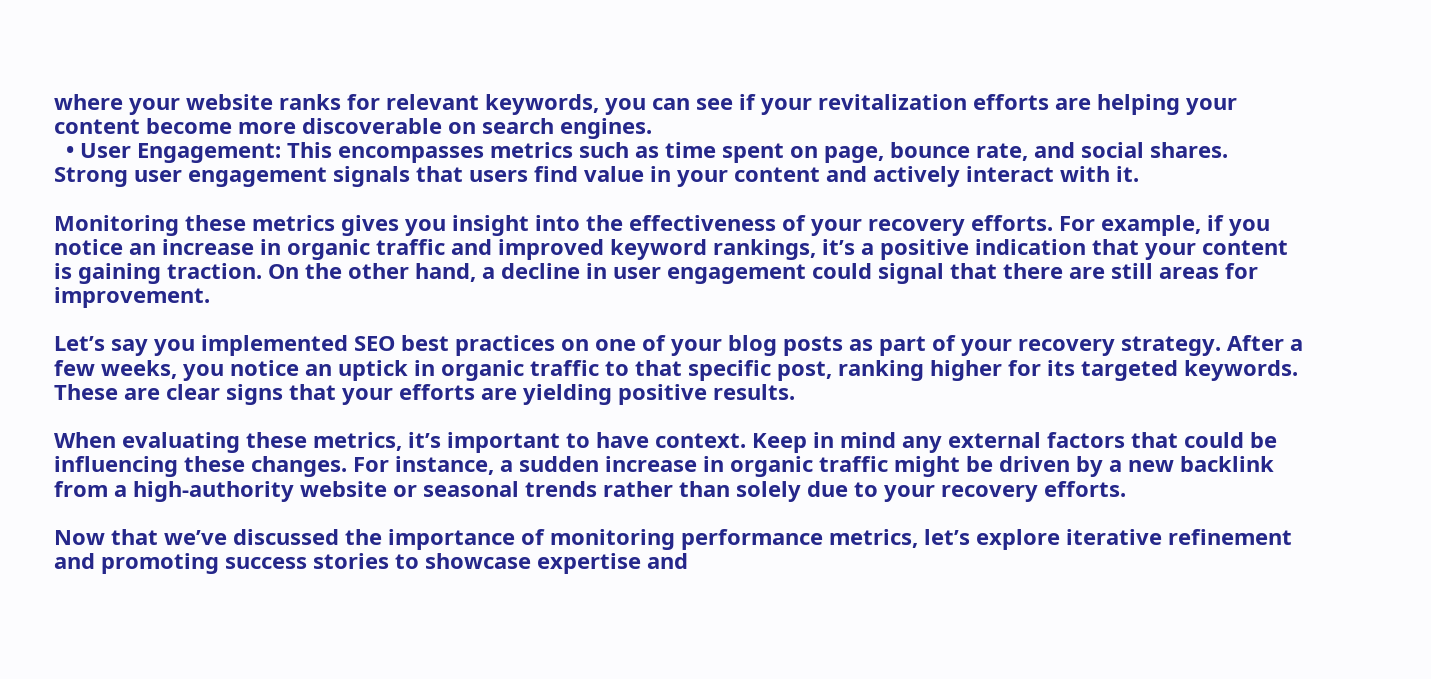where your website ranks for relevant keywords, you can see if your revitalization efforts are helping your content become more discoverable on search engines.
  • User Engagement: This encompasses metrics such as time spent on page, bounce rate, and social shares. Strong user engagement signals that users find value in your content and actively interact with it.

Monitoring these metrics gives you insight into the effectiveness of your recovery efforts. For example, if you notice an increase in organic traffic and improved keyword rankings, it’s a positive indication that your content is gaining traction. On the other hand, a decline in user engagement could signal that there are still areas for improvement.

Let’s say you implemented SEO best practices on one of your blog posts as part of your recovery strategy. After a few weeks, you notice an uptick in organic traffic to that specific post, ranking higher for its targeted keywords. These are clear signs that your efforts are yielding positive results.

When evaluating these metrics, it’s important to have context. Keep in mind any external factors that could be influencing these changes. For instance, a sudden increase in organic traffic might be driven by a new backlink from a high-authority website or seasonal trends rather than solely due to your recovery efforts.

Now that we’ve discussed the importance of monitoring performance metrics, let’s explore iterative refinement and promoting success stories to showcase expertise and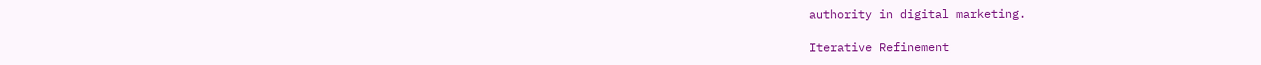authority in digital marketing.

Iterative Refinement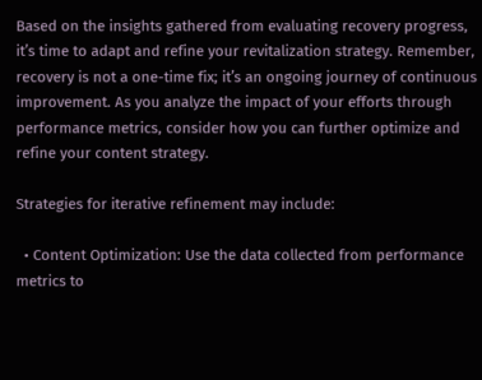Based on the insights gathered from evaluating recovery progress, it’s time to adapt and refine your revitalization strategy. Remember, recovery is not a one-time fix; it’s an ongoing journey of continuous improvement. As you analyze the impact of your efforts through performance metrics, consider how you can further optimize and refine your content strategy.

Strategies for iterative refinement may include:

  • Content Optimization: Use the data collected from performance metrics to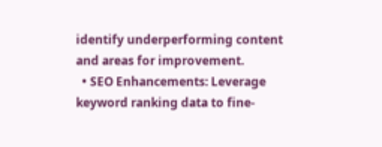identify underperforming content and areas for improvement.
  • SEO Enhancements: Leverage keyword ranking data to fine-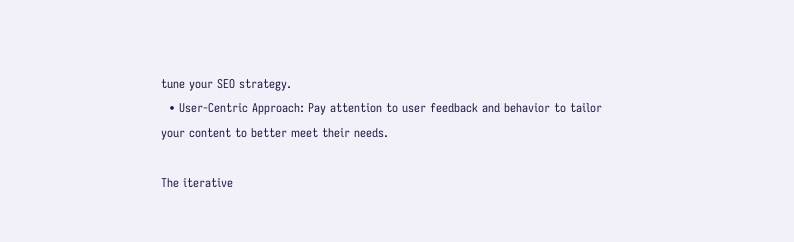tune your SEO strategy.
  • User-Centric Approach: Pay attention to user feedback and behavior to tailor your content to better meet their needs.

The iterative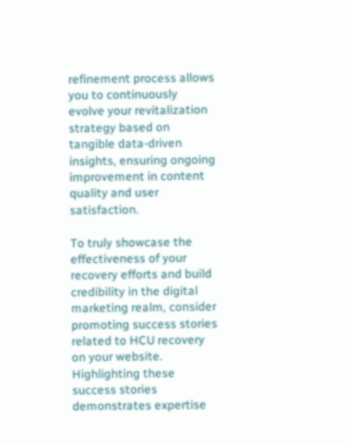refinement process allows you to continuously evolve your revitalization strategy based on tangible data-driven insights, ensuring ongoing improvement in content quality and user satisfaction.

To truly showcase the effectiveness of your recovery efforts and build credibility in the digital marketing realm, consider promoting success stories related to HCU recovery on your website. Highlighting these success stories demonstrates expertise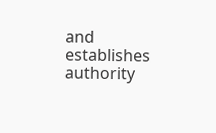and establishes authority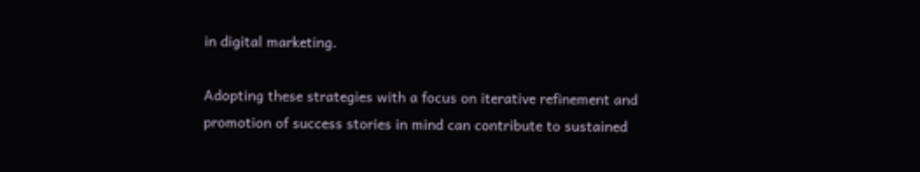in digital marketing.

Adopting these strategies with a focus on iterative refinement and promotion of success stories in mind can contribute to sustained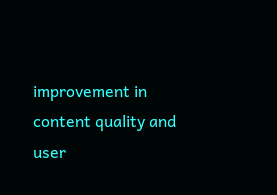improvement in content quality and user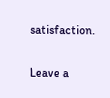satisfaction.

Leave a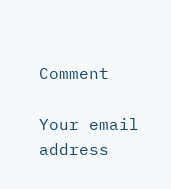Comment

Your email address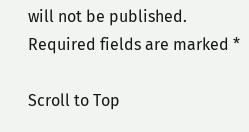will not be published. Required fields are marked *

Scroll to Top